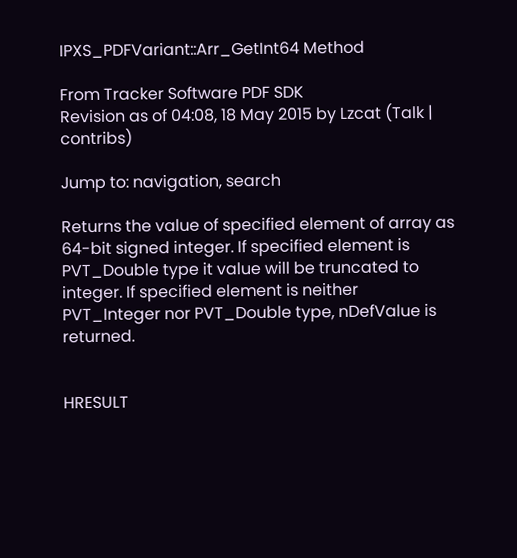IPXS_PDFVariant::Arr_GetInt64 Method

From Tracker Software PDF SDK
Revision as of 04:08, 18 May 2015 by Lzcat (Talk | contribs)

Jump to: navigation, search

Returns the value of specified element of array as 64-bit signed integer. If specified element is PVT_Double type it value will be truncated to integer. If specified element is neither PVT_Integer nor PVT_Double type, nDefValue is returned.


HRESULT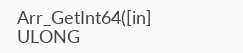Arr_GetInt64([in]                   ULONG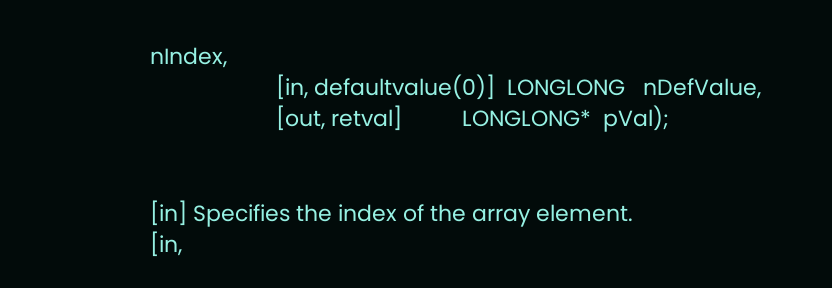nIndex,
                     [in, defaultvalue(0)]  LONGLONG   nDefValue,
                     [out, retval]          LONGLONG*  pVal);


[in] Specifies the index of the array element.
[in,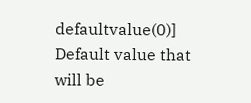defaultvalue(0)] Default value that will be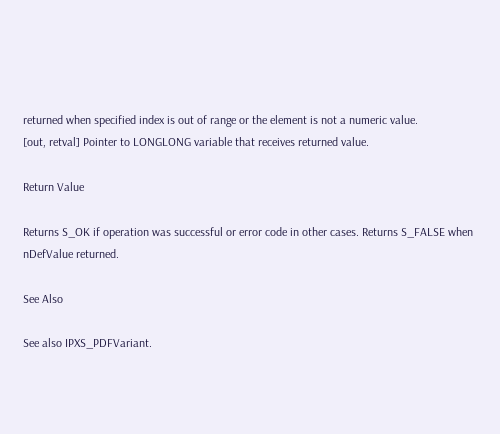returned when specified index is out of range or the element is not a numeric value.
[out, retval] Pointer to LONGLONG variable that receives returned value.

Return Value

Returns S_OK if operation was successful or error code in other cases. Returns S_FALSE when nDefValue returned.

See Also

See also IPXS_PDFVariant.